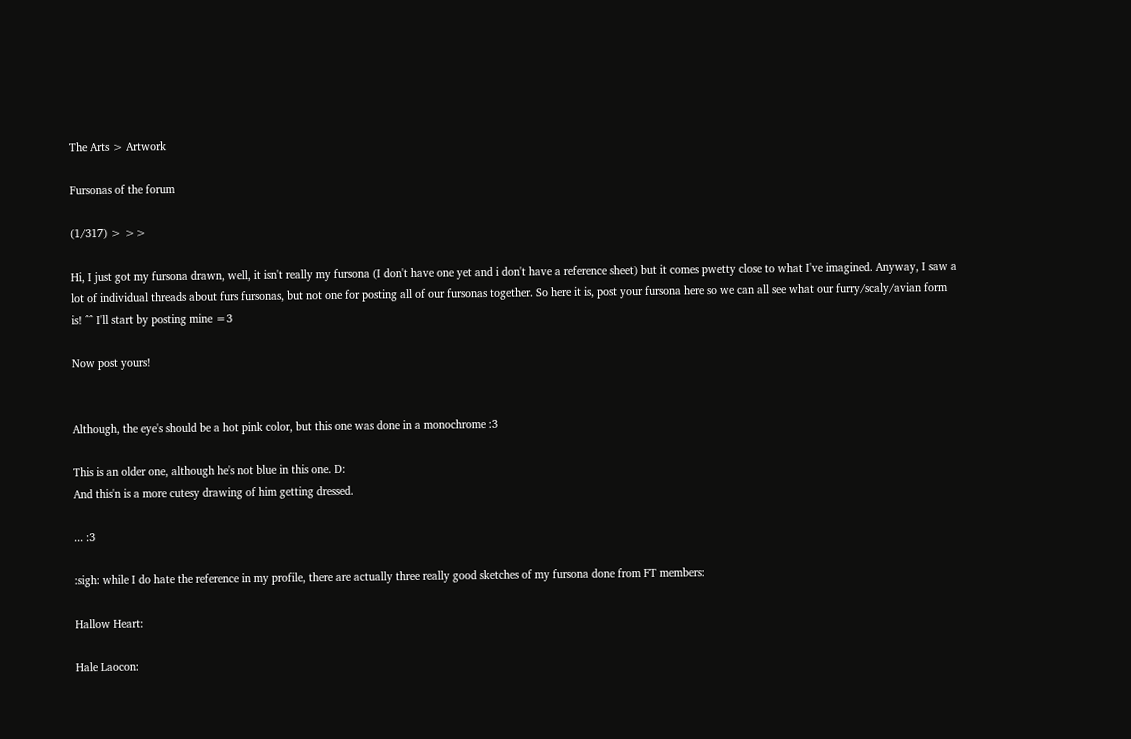The Arts > Artwork

Fursonas of the forum

(1/317) > >>

Hi, I just got my fursona drawn, well, it isn't really my fursona (I don't have one yet and i don't have a reference sheet) but it comes pwetty close to what I've imagined. Anyway, I saw a lot of individual threads about furs fursonas, but not one for posting all of our fursonas together. So here it is, post your fursona here so we can all see what our furry/scaly/avian form is! ^^ I'll start by posting mine =3

Now post yours!


Although, the eye's should be a hot pink color, but this one was done in a monochrome :3

This is an older one, although he's not blue in this one. D:
And this'n is a more cutesy drawing of him getting dressed.

... :3

:sigh: while I do hate the reference in my profile, there are actually three really good sketches of my fursona done from FT members:

Hallow Heart:

Hale Laocon: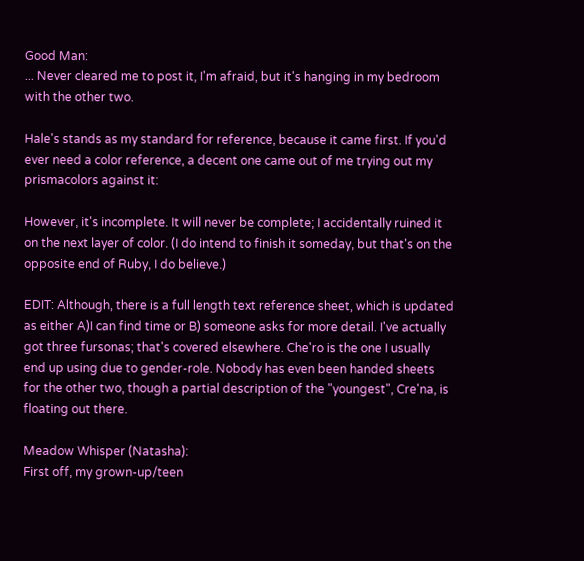Good Man:
... Never cleared me to post it, I'm afraid, but it's hanging in my bedroom with the other two.

Hale's stands as my standard for reference, because it came first. If you'd ever need a color reference, a decent one came out of me trying out my prismacolors against it:

However, it's incomplete. It will never be complete; I accidentally ruined it on the next layer of color. (I do intend to finish it someday, but that's on the opposite end of Ruby, I do believe.)

EDIT: Although, there is a full length text reference sheet, which is updated as either A)I can find time or B) someone asks for more detail. I've actually got three fursonas; that's covered elsewhere. Che'ro is the one I usually end up using due to gender-role. Nobody has even been handed sheets for the other two, though a partial description of the "youngest", Cre'na, is floating out there.

Meadow Whisper (Natasha):
First off, my grown-up/teen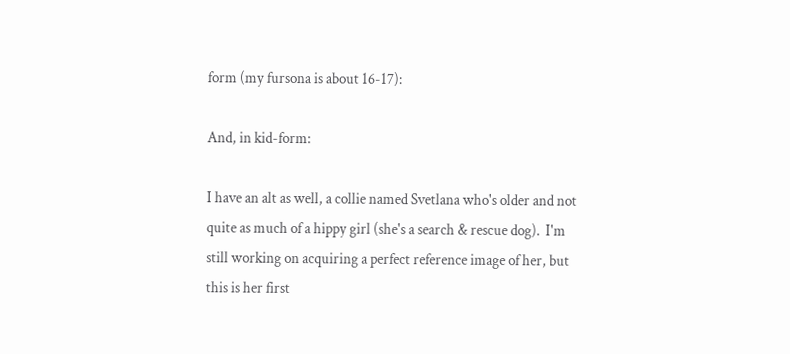form (my fursona is about 16-17):

And, in kid-form:

I have an alt as well, a collie named Svetlana who's older and not quite as much of a hippy girl (she's a search & rescue dog).  I'm still working on acquiring a perfect reference image of her, but this is her first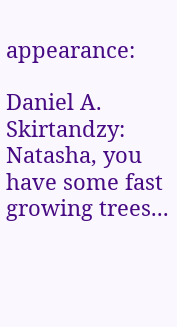appearance:

Daniel A. Skirtandzy:
Natasha, you have some fast growing trees...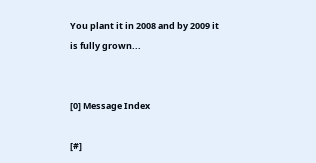You plant it in 2008 and by 2009 it is fully grown...


[0] Message Index

[#]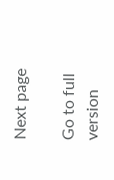Next page

Go to full version